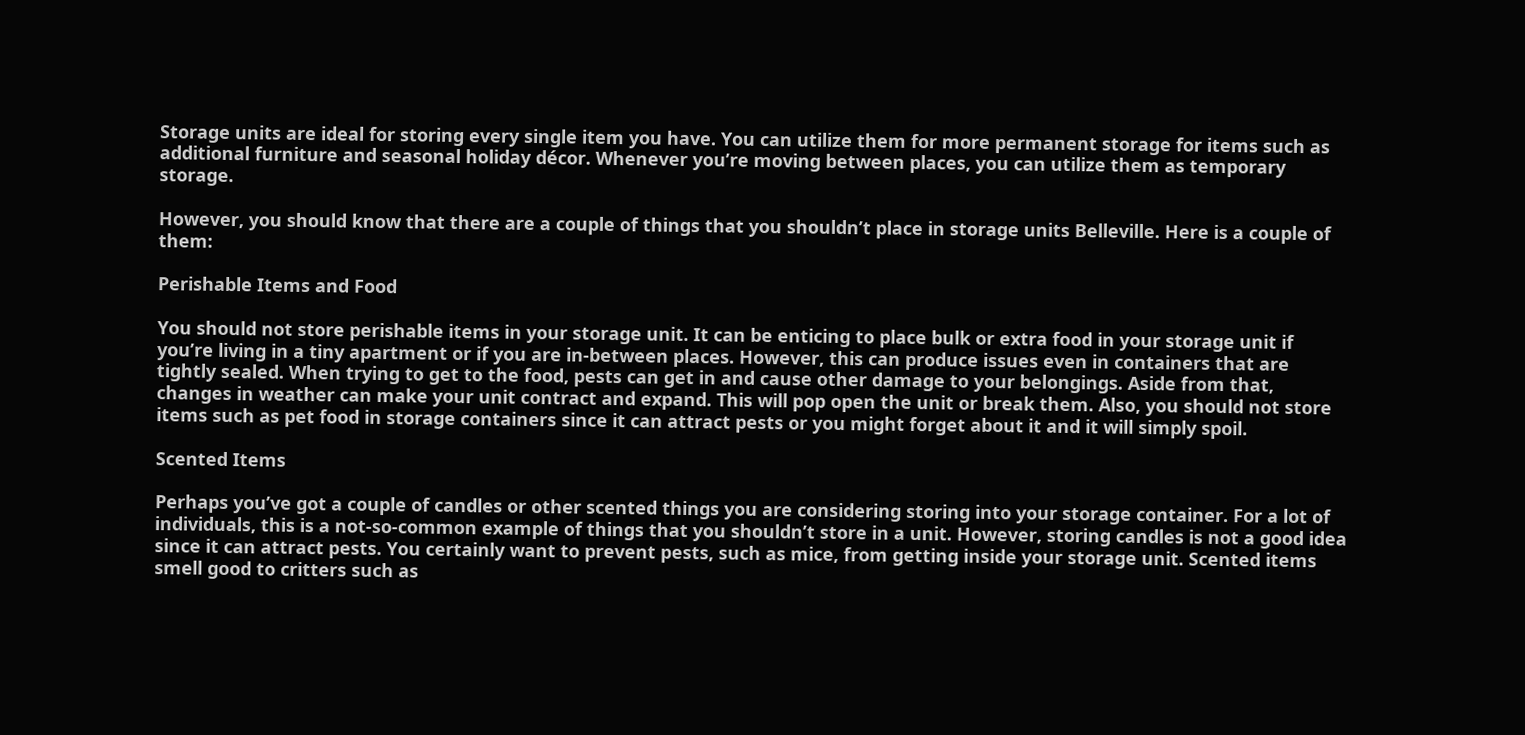Storage units are ideal for storing every single item you have. You can utilize them for more permanent storage for items such as additional furniture and seasonal holiday décor. Whenever you’re moving between places, you can utilize them as temporary storage.

However, you should know that there are a couple of things that you shouldn’t place in storage units Belleville. Here is a couple of them:

Perishable Items and Food

You should not store perishable items in your storage unit. It can be enticing to place bulk or extra food in your storage unit if you’re living in a tiny apartment or if you are in-between places. However, this can produce issues even in containers that are tightly sealed. When trying to get to the food, pests can get in and cause other damage to your belongings. Aside from that, changes in weather can make your unit contract and expand. This will pop open the unit or break them. Also, you should not store items such as pet food in storage containers since it can attract pests or you might forget about it and it will simply spoil.

Scented Items

Perhaps you’ve got a couple of candles or other scented things you are considering storing into your storage container. For a lot of individuals, this is a not-so-common example of things that you shouldn’t store in a unit. However, storing candles is not a good idea since it can attract pests. You certainly want to prevent pests, such as mice, from getting inside your storage unit. Scented items smell good to critters such as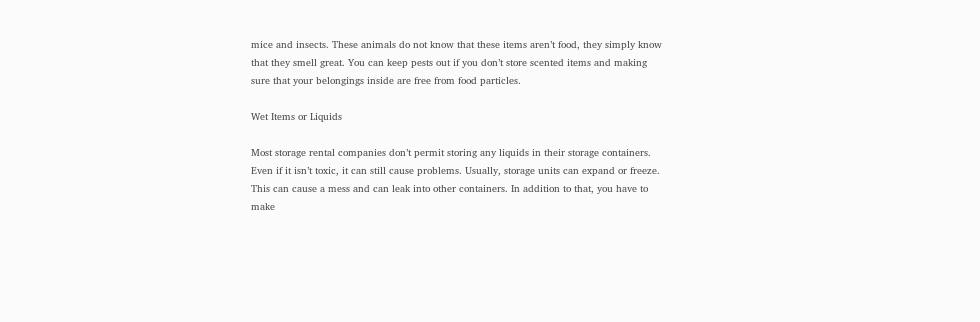mice and insects. These animals do not know that these items aren’t food, they simply know that they smell great. You can keep pests out if you don’t store scented items and making sure that your belongings inside are free from food particles.

Wet Items or Liquids

Most storage rental companies don’t permit storing any liquids in their storage containers. Even if it isn’t toxic, it can still cause problems. Usually, storage units can expand or freeze. This can cause a mess and can leak into other containers. In addition to that, you have to make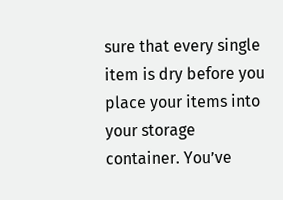sure that every single item is dry before you place your items into your storage container. You’ve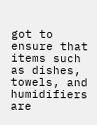got to ensure that items such as dishes, towels, and humidifiers are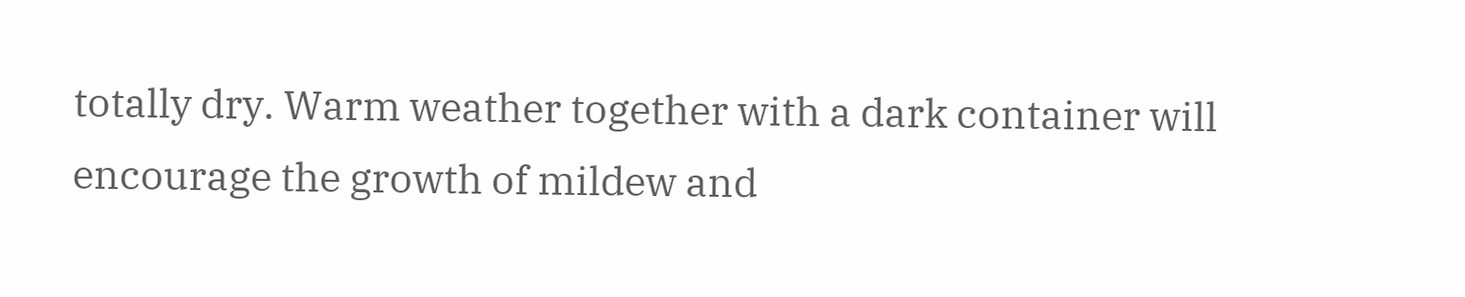totally dry. Warm weather together with a dark container will encourage the growth of mildew and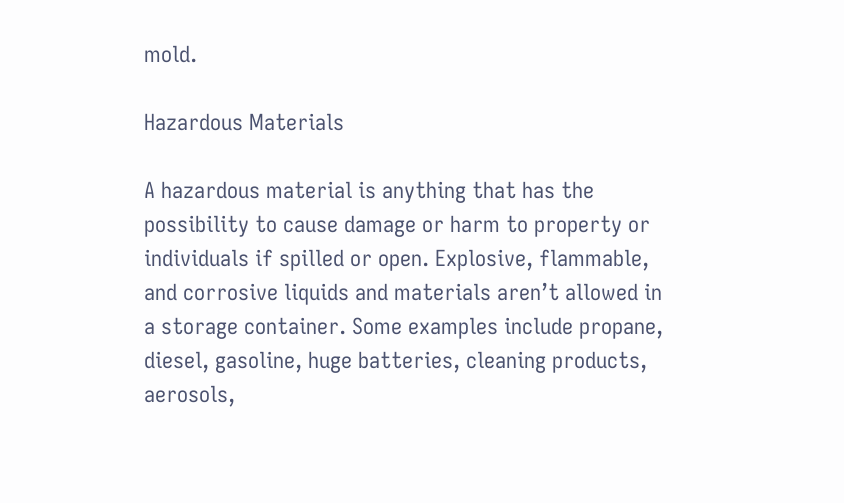mold.

Hazardous Materials

A hazardous material is anything that has the possibility to cause damage or harm to property or individuals if spilled or open. Explosive, flammable, and corrosive liquids and materials aren’t allowed in a storage container. Some examples include propane, diesel, gasoline, huge batteries, cleaning products, aerosols,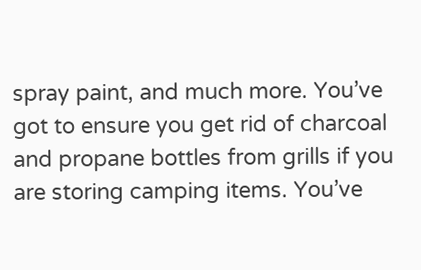spray paint, and much more. You’ve got to ensure you get rid of charcoal and propane bottles from grills if you are storing camping items. You’ve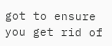got to ensure you get rid of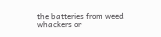the batteries from weed whackers or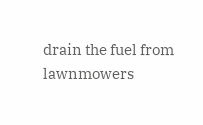drain the fuel from lawnmowers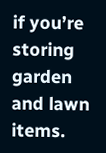if you’re storing garden and lawn items.